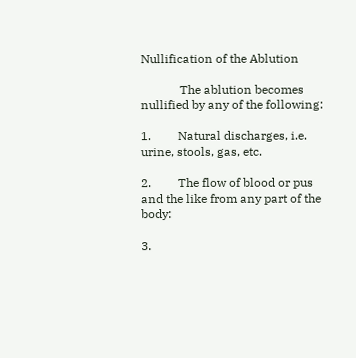Nullification of the Ablution

             The ablution becomes nullified by any of the following:

1.         Natural discharges, i.e. urine, stools, gas, etc.

2.         The flow of blood or pus and the like from any part of the body:

3.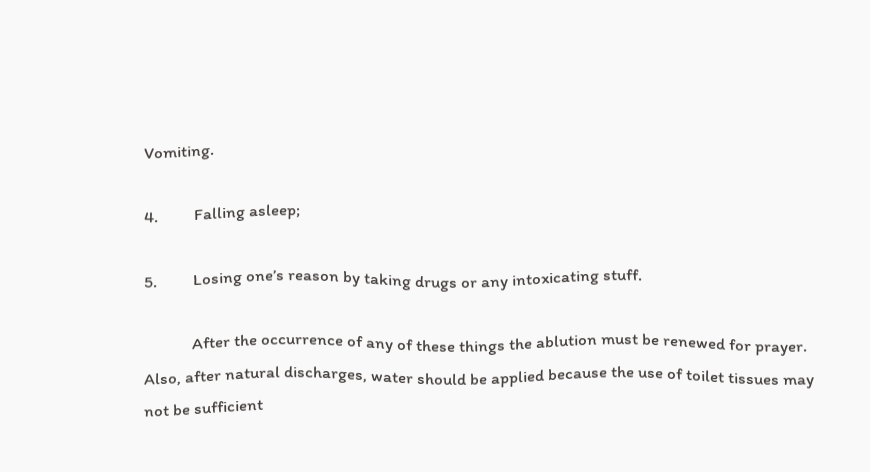Vomiting.

4.         Falling asleep;

5.         Losing one’s reason by taking drugs or any intoxicating stuff.

            After the occurrence of any of these things the ablution must be renewed for prayer. Also, after natural discharges, water should be applied because the use of toilet tissues may not be sufficient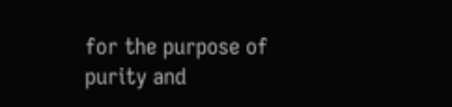for the purpose of purity and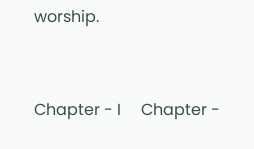worship.


Chapter - I     Chapter -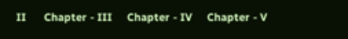II      Chapter - III     Chapter - IV     Chapter - V